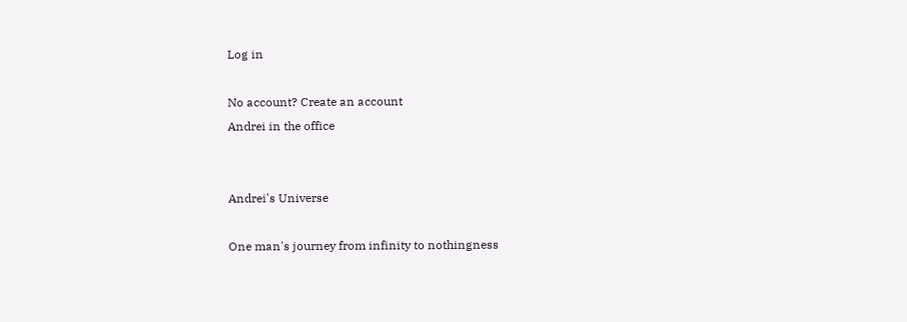Log in

No account? Create an account
Andrei in the office


Andrei's Universe

One man's journey from infinity to nothingness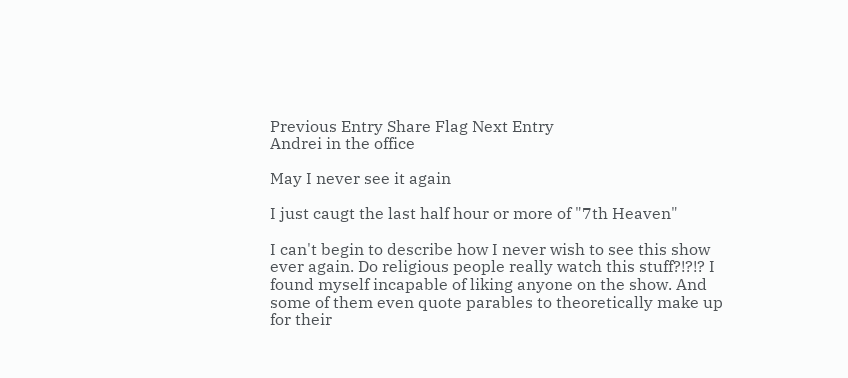Previous Entry Share Flag Next Entry
Andrei in the office

May I never see it again

I just caugt the last half hour or more of "7th Heaven"

I can't begin to describe how I never wish to see this show ever again. Do religious people really watch this stuff?!?!? I found myself incapable of liking anyone on the show. And some of them even quote parables to theoretically make up for their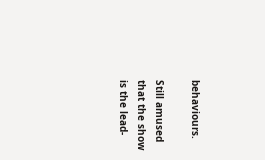behaviours.

Still amused that the show is the lead-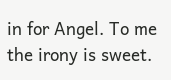in for Angel. To me the irony is sweet.